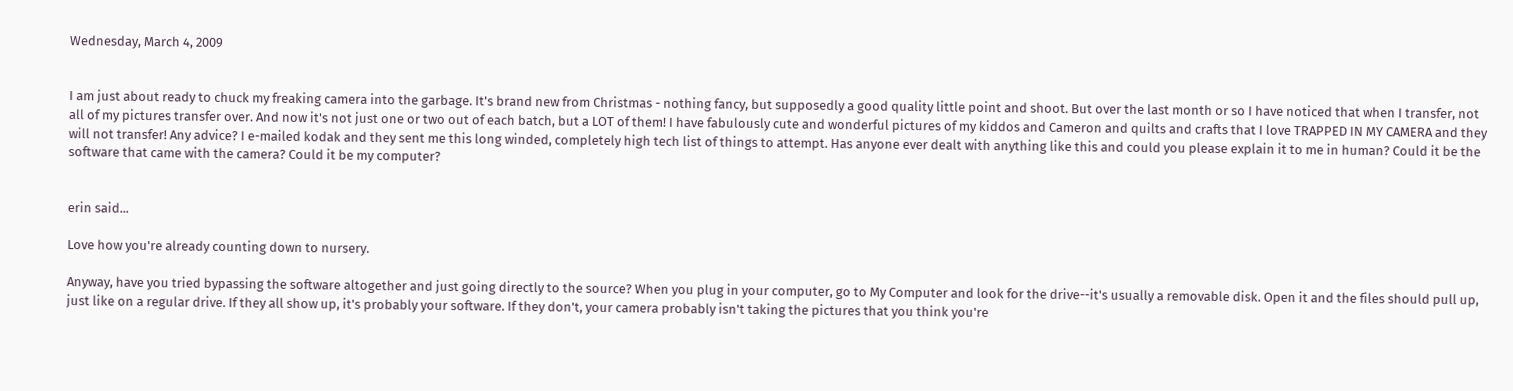Wednesday, March 4, 2009


I am just about ready to chuck my freaking camera into the garbage. It's brand new from Christmas - nothing fancy, but supposedly a good quality little point and shoot. But over the last month or so I have noticed that when I transfer, not all of my pictures transfer over. And now it's not just one or two out of each batch, but a LOT of them! I have fabulously cute and wonderful pictures of my kiddos and Cameron and quilts and crafts that I love TRAPPED IN MY CAMERA and they will not transfer! Any advice? I e-mailed kodak and they sent me this long winded, completely high tech list of things to attempt. Has anyone ever dealt with anything like this and could you please explain it to me in human? Could it be the software that came with the camera? Could it be my computer?


erin said...

Love how you're already counting down to nursery.

Anyway, have you tried bypassing the software altogether and just going directly to the source? When you plug in your computer, go to My Computer and look for the drive--it's usually a removable disk. Open it and the files should pull up, just like on a regular drive. If they all show up, it's probably your software. If they don't, your camera probably isn't taking the pictures that you think you're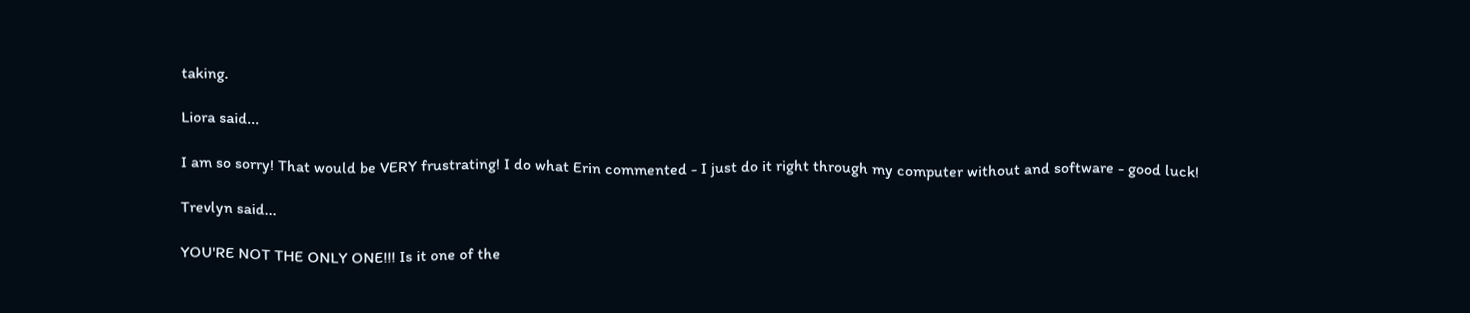taking.

Liora said...

I am so sorry! That would be VERY frustrating! I do what Erin commented - I just do it right through my computer without and software - good luck!

Trevlyn said...

YOU'RE NOT THE ONLY ONE!!! Is it one of the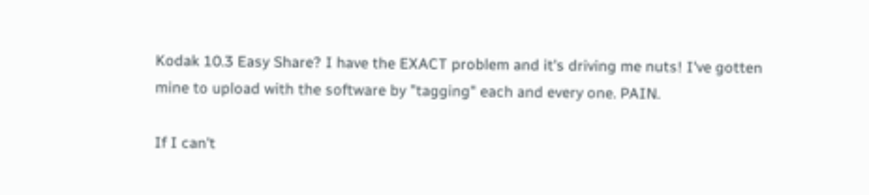Kodak 10.3 Easy Share? I have the EXACT problem and it's driving me nuts! I've gotten mine to upload with the software by "tagging" each and every one. PAIN.

If I can't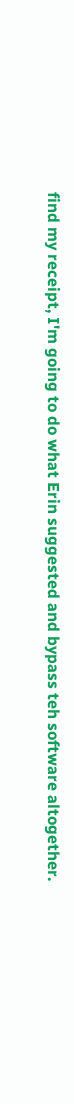find my receipt, I'm going to do what Erin suggested and bypass teh software altogether.